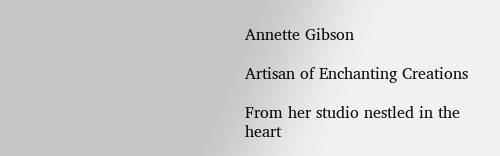Annette Gibson

Artisan of Enchanting Creations

From her studio nestled in the heart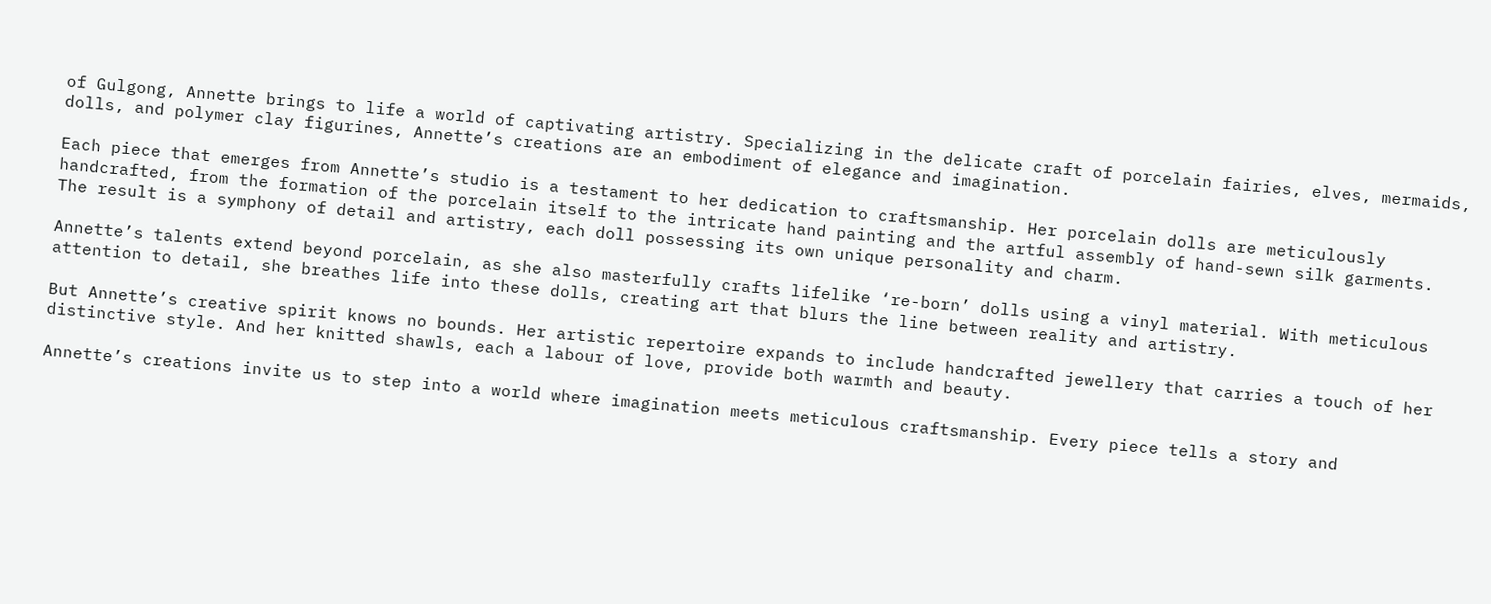of Gulgong, Annette brings to life a world of captivating artistry. Specializing in the delicate craft of porcelain fairies, elves, mermaids, dolls, and polymer clay figurines, Annette’s creations are an embodiment of elegance and imagination.

Each piece that emerges from Annette’s studio is a testament to her dedication to craftsmanship. Her porcelain dolls are meticulously handcrafted, from the formation of the porcelain itself to the intricate hand painting and the artful assembly of hand-sewn silk garments. The result is a symphony of detail and artistry, each doll possessing its own unique personality and charm.

Annette’s talents extend beyond porcelain, as she also masterfully crafts lifelike ‘re-born’ dolls using a vinyl material. With meticulous attention to detail, she breathes life into these dolls, creating art that blurs the line between reality and artistry.

But Annette’s creative spirit knows no bounds. Her artistic repertoire expands to include handcrafted jewellery that carries a touch of her distinctive style. And her knitted shawls, each a labour of love, provide both warmth and beauty.

Annette’s creations invite us to step into a world where imagination meets meticulous craftsmanship. Every piece tells a story and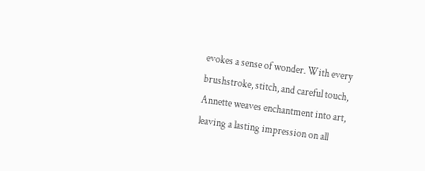evokes a sense of wonder. With every brushstroke, stitch, and careful touch, Annette weaves enchantment into art, leaving a lasting impression on all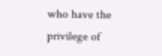who have the privilege of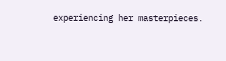experiencing her masterpieces.